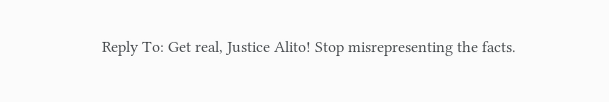Reply To: Get real, Justice Alito! Stop misrepresenting the facts.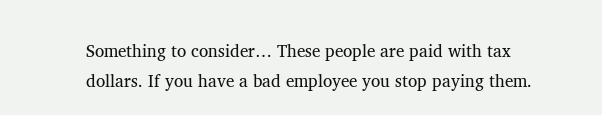Something to consider… These people are paid with tax dollars. If you have a bad employee you stop paying them.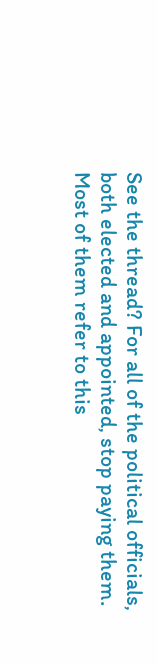See the thread? For all of the political officials, both elected and appointed, stop paying them. Most of them refer to this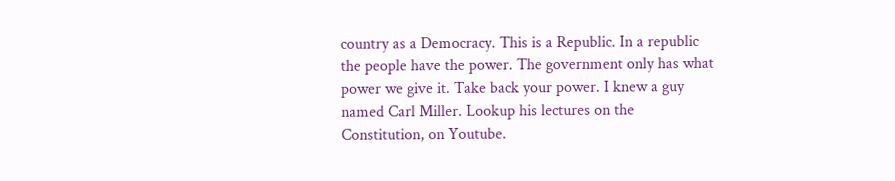country as a Democracy. This is a Republic. In a republic the people have the power. The government only has what power we give it. Take back your power. I knew a guy named Carl Miller. Lookup his lectures on the Constitution, on Youtube.